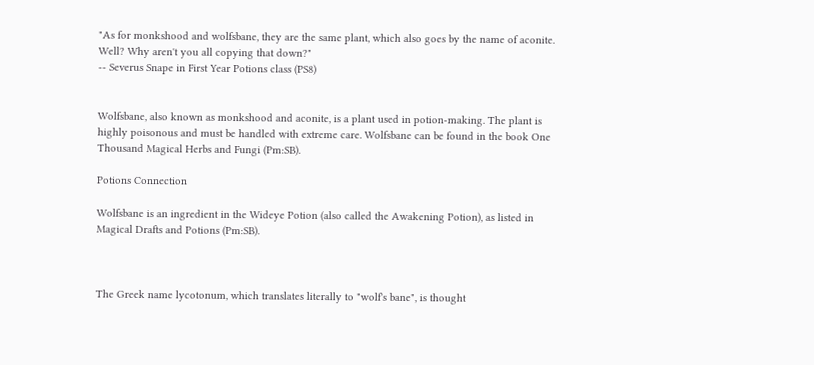"As for monkshood and wolfsbane, they are the same plant, which also goes by the name of aconite. Well? Why aren't you all copying that down?"
-- Severus Snape in First Year Potions class (PS8)


Wolfsbane, also known as monkshood and aconite, is a plant used in potion-making. The plant is highly poisonous and must be handled with extreme care. Wolfsbane can be found in the book One Thousand Magical Herbs and Fungi (Pm:SB).

Potions Connection

Wolfsbane is an ingredient in the Wideye Potion (also called the Awakening Potion), as listed in Magical Drafts and Potions (Pm:SB).



The Greek name lycotonum, which translates literally to "wolf's bane", is thought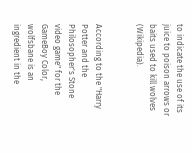to indicate the use of its juice to poison arrows or baits used to kill wolves (Wikipedia).


According to the "Harry Potter and the Philosopher's Stone video game" for the GameBoy Color, wolfsbane is an ingredient in the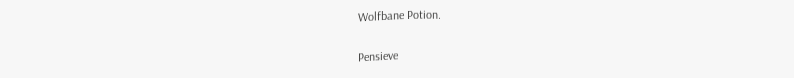Wolfbane Potion.

Pensieve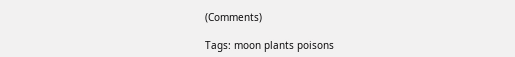(Comments)

Tags: moon plants poisons